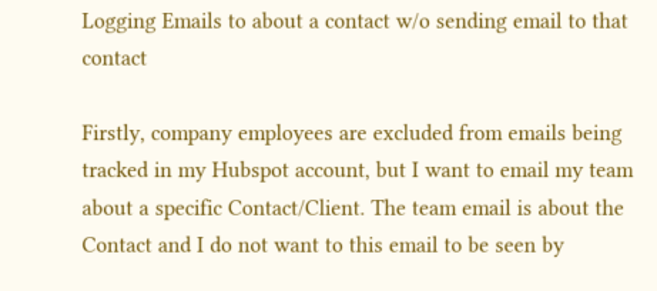Logging Emails to about a contact w/o sending email to that contact

Firstly, company employees are excluded from emails being tracked in my Hubspot account, but I want to email my team about a specific Contact/Client. The team email is about the Contact and I do not want to this email to be seen by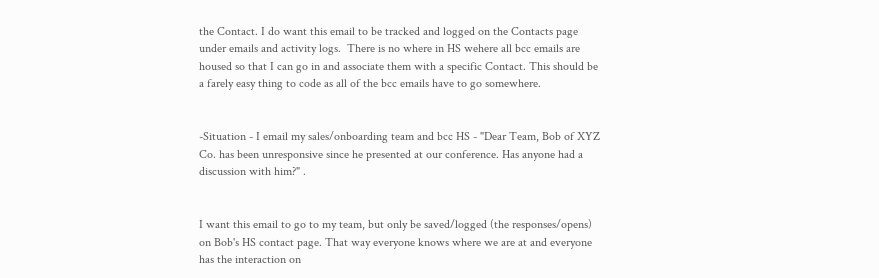the Contact. I do want this email to be tracked and logged on the Contacts page under emails and activity logs.  There is no where in HS wehere all bcc emails are housed so that I can go in and associate them with a specific Contact. This should be a farely easy thing to code as all of the bcc emails have to go somewhere.


-Situation - I email my sales/onboarding team and bcc HS - "Dear Team, Bob of XYZ Co. has been unresponsive since he presented at our conference. Has anyone had a discussion with him?" .


I want this email to go to my team, but only be saved/logged (the responses/opens) on Bob's HS contact page. That way everyone knows where we are at and everyone has the interaction on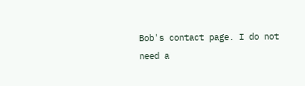Bob's contact page. I do not need a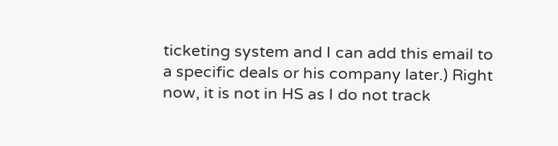ticketing system and I can add this email to a specific deals or his company later.) Right now, it is not in HS as I do not track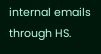internal emails through HS.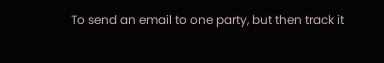To send an email to one party, but then track it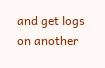and get logs on another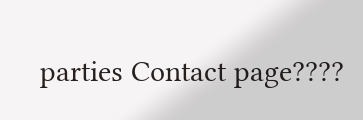parties Contact page????